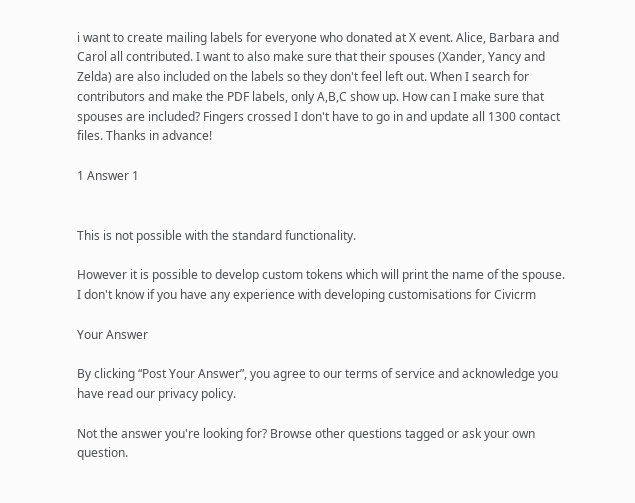i want to create mailing labels for everyone who donated at X event. Alice, Barbara and Carol all contributed. I want to also make sure that their spouses (Xander, Yancy and Zelda) are also included on the labels so they don't feel left out. When I search for contributors and make the PDF labels, only A,B,C show up. How can I make sure that spouses are included? Fingers crossed I don't have to go in and update all 1300 contact files. Thanks in advance!

1 Answer 1


This is not possible with the standard functionality.

However it is possible to develop custom tokens which will print the name of the spouse. I don't know if you have any experience with developing customisations for Civicrm

Your Answer

By clicking “Post Your Answer”, you agree to our terms of service and acknowledge you have read our privacy policy.

Not the answer you're looking for? Browse other questions tagged or ask your own question.